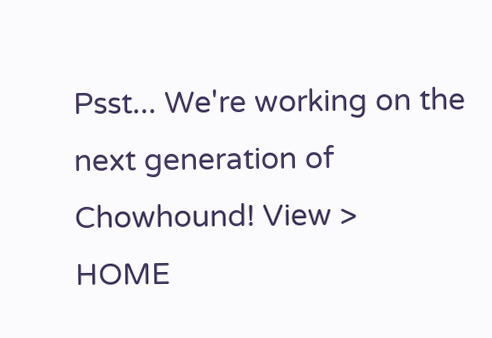Psst... We're working on the next generation of Chowhound! View >
HOME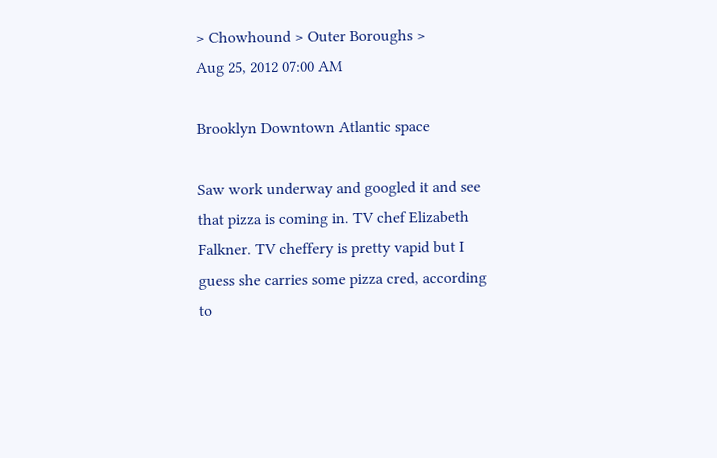> Chowhound > Outer Boroughs >
Aug 25, 2012 07:00 AM

Brooklyn Downtown Atlantic space

Saw work underway and googled it and see that pizza is coming in. TV chef Elizabeth Falkner. TV cheffery is pretty vapid but I guess she carries some pizza cred, according to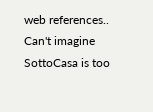web references.. Can't imagine SottoCasa is too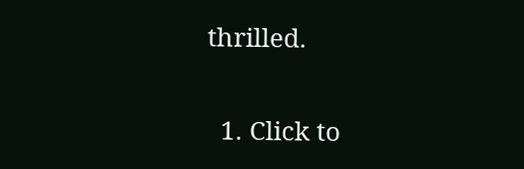thrilled.

  1. Click to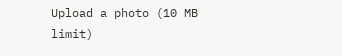Upload a photo (10 MB limit)